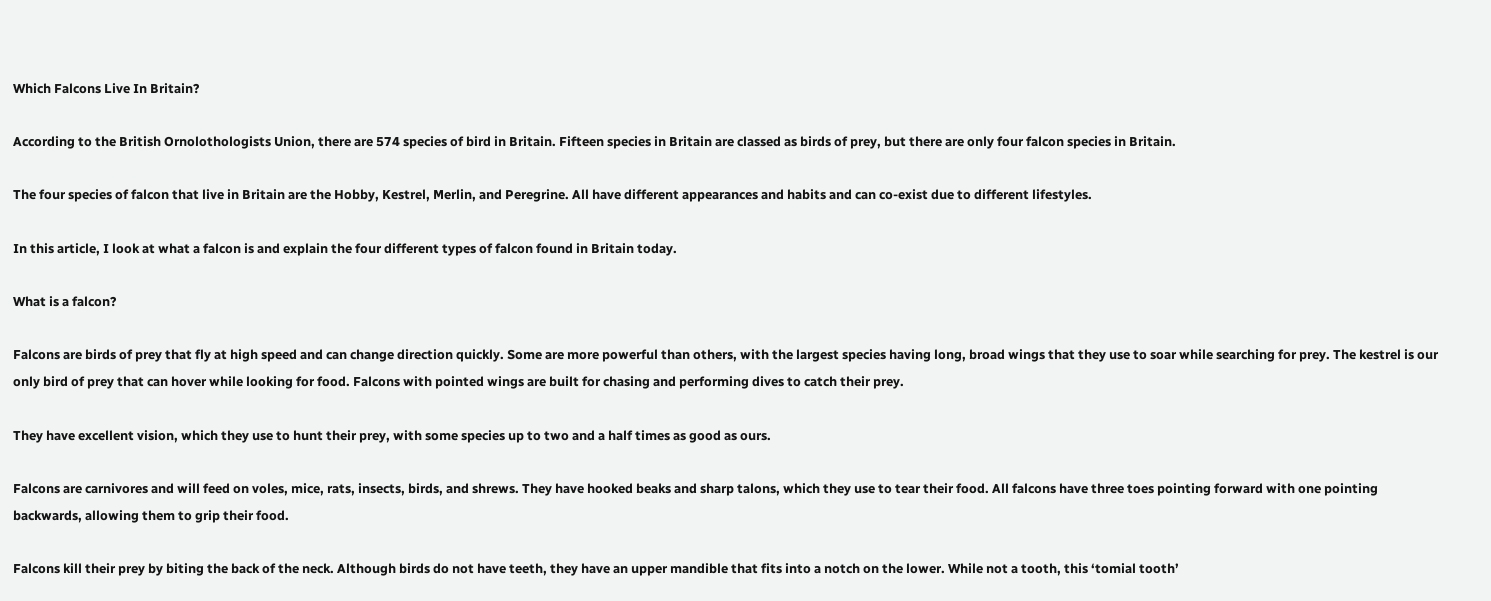Which Falcons Live In Britain?

According to the British Ornolothologists Union, there are 574 species of bird in Britain. Fifteen species in Britain are classed as birds of prey, but there are only four falcon species in Britain.

The four species of falcon that live in Britain are the Hobby, Kestrel, Merlin, and Peregrine. All have different appearances and habits and can co-exist due to different lifestyles.

In this article, I look at what a falcon is and explain the four different types of falcon found in Britain today.

What is a falcon?

Falcons are birds of prey that fly at high speed and can change direction quickly. Some are more powerful than others, with the largest species having long, broad wings that they use to soar while searching for prey. The kestrel is our only bird of prey that can hover while looking for food. Falcons with pointed wings are built for chasing and performing dives to catch their prey.

They have excellent vision, which they use to hunt their prey, with some species up to two and a half times as good as ours.

Falcons are carnivores and will feed on voles, mice, rats, insects, birds, and shrews. They have hooked beaks and sharp talons, which they use to tear their food. All falcons have three toes pointing forward with one pointing backwards, allowing them to grip their food.

Falcons kill their prey by biting the back of the neck. Although birds do not have teeth, they have an upper mandible that fits into a notch on the lower. While not a tooth, this ‘tomial tooth’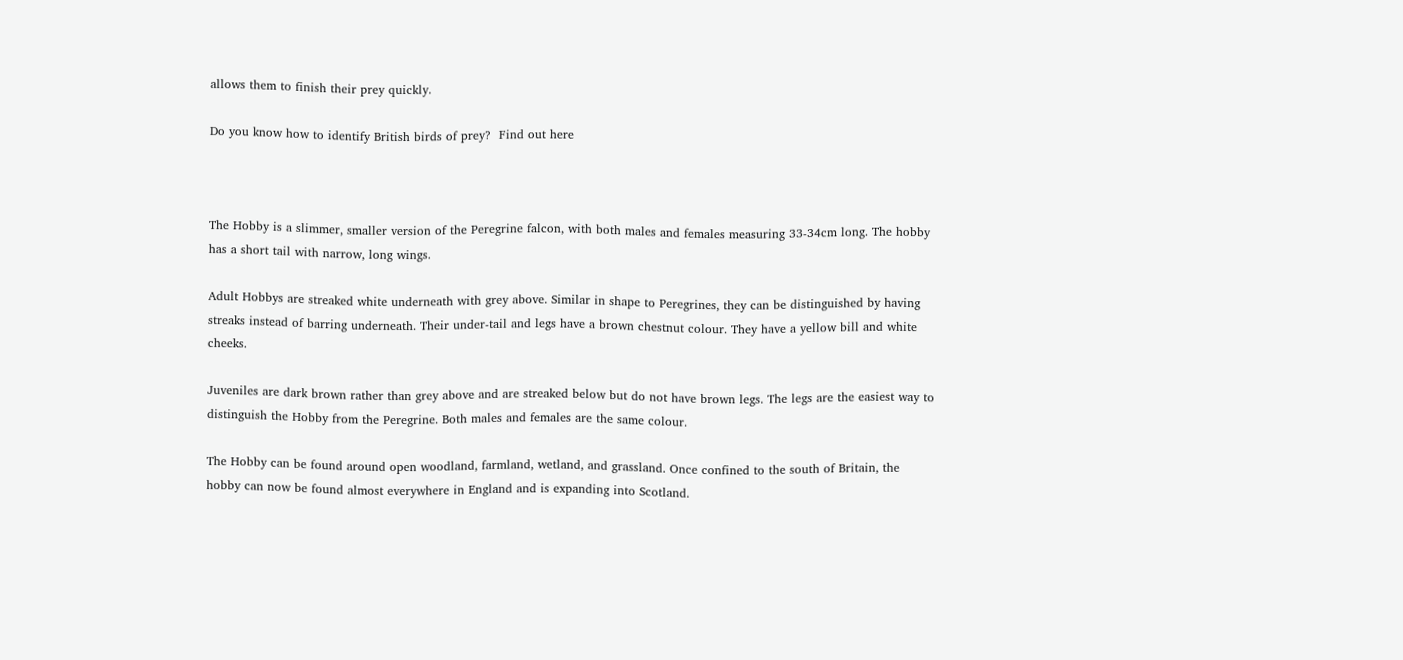allows them to finish their prey quickly.

Do you know how to identify British birds of prey?  Find out here



The Hobby is a slimmer, smaller version of the Peregrine falcon, with both males and females measuring 33-34cm long. The hobby has a short tail with narrow, long wings.

Adult Hobbys are streaked white underneath with grey above. Similar in shape to Peregrines, they can be distinguished by having streaks instead of barring underneath. Their under-tail and legs have a brown chestnut colour. They have a yellow bill and white cheeks.

Juveniles are dark brown rather than grey above and are streaked below but do not have brown legs. The legs are the easiest way to distinguish the Hobby from the Peregrine. Both males and females are the same colour.

The Hobby can be found around open woodland, farmland, wetland, and grassland. Once confined to the south of Britain, the hobby can now be found almost everywhere in England and is expanding into Scotland.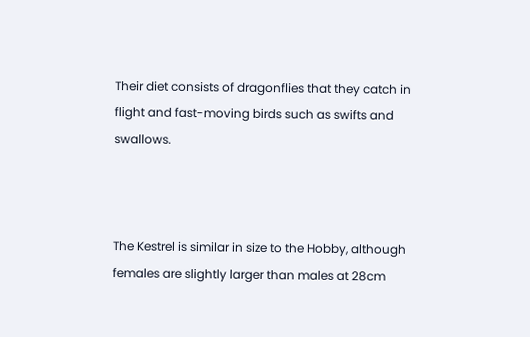Their diet consists of dragonflies that they catch in flight and fast-moving birds such as swifts and swallows.



The Kestrel is similar in size to the Hobby, although females are slightly larger than males at 28cm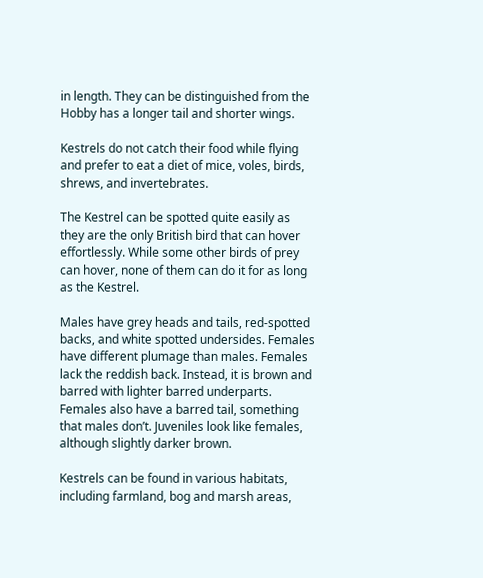in length. They can be distinguished from the Hobby has a longer tail and shorter wings.

Kestrels do not catch their food while flying and prefer to eat a diet of mice, voles, birds, shrews, and invertebrates.

The Kestrel can be spotted quite easily as they are the only British bird that can hover effortlessly. While some other birds of prey can hover, none of them can do it for as long as the Kestrel.

Males have grey heads and tails, red-spotted backs, and white spotted undersides. Females have different plumage than males. Females lack the reddish back. Instead, it is brown and barred with lighter barred underparts. Females also have a barred tail, something that males don’t. Juveniles look like females, although slightly darker brown.

Kestrels can be found in various habitats, including farmland, bog and marsh areas,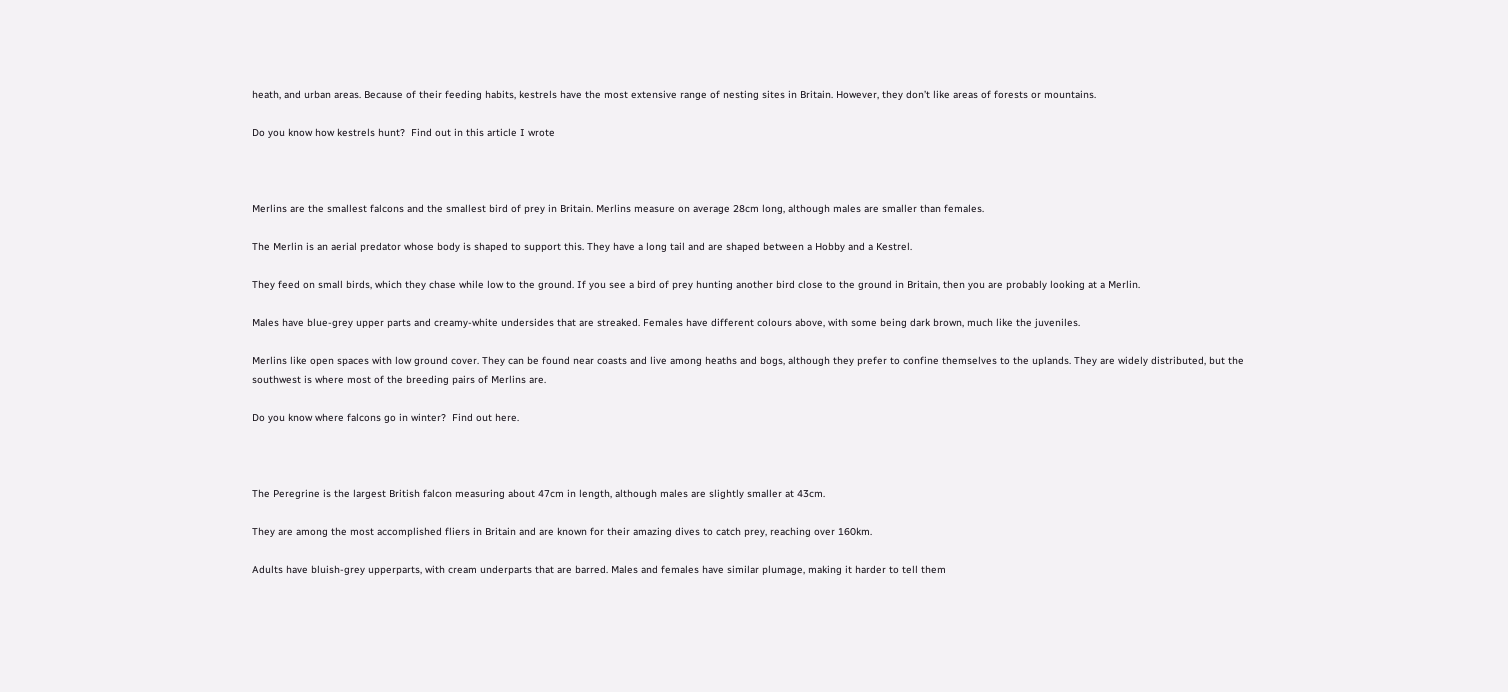heath, and urban areas. Because of their feeding habits, kestrels have the most extensive range of nesting sites in Britain. However, they don’t like areas of forests or mountains.

Do you know how kestrels hunt?  Find out in this article I wrote



Merlins are the smallest falcons and the smallest bird of prey in Britain. Merlins measure on average 28cm long, although males are smaller than females.

The Merlin is an aerial predator whose body is shaped to support this. They have a long tail and are shaped between a Hobby and a Kestrel.

They feed on small birds, which they chase while low to the ground. If you see a bird of prey hunting another bird close to the ground in Britain, then you are probably looking at a Merlin.

Males have blue-grey upper parts and creamy-white undersides that are streaked. Females have different colours above, with some being dark brown, much like the juveniles.

Merlins like open spaces with low ground cover. They can be found near coasts and live among heaths and bogs, although they prefer to confine themselves to the uplands. They are widely distributed, but the southwest is where most of the breeding pairs of Merlins are.

Do you know where falcons go in winter?  Find out here.



The Peregrine is the largest British falcon measuring about 47cm in length, although males are slightly smaller at 43cm.

They are among the most accomplished fliers in Britain and are known for their amazing dives to catch prey, reaching over 160km.

Adults have bluish-grey upperparts, with cream underparts that are barred. Males and females have similar plumage, making it harder to tell them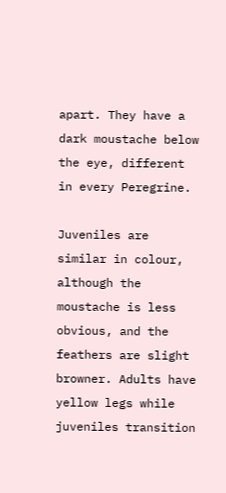apart. They have a dark moustache below the eye, different in every Peregrine.

Juveniles are similar in colour, although the moustache is less obvious, and the feathers are slight browner. Adults have yellow legs while juveniles transition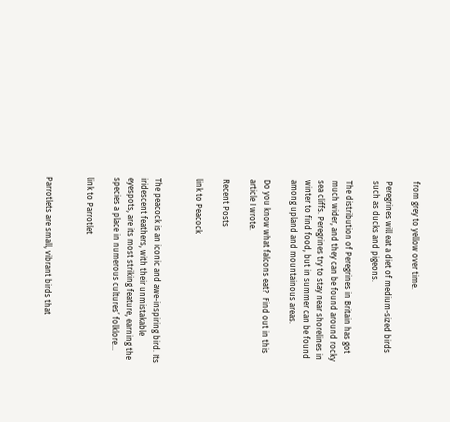from grey to yellow over time.

Peregrines will eat a diet of medium-sized birds such as ducks and pigeons.

The distribution of Peregrines in Britain has got much wider, and they can be found around rocky sea cliffs. Peregrines try to stay near shorelines in winter to find food, but in summer can be found among upland and mountainous areas.

Do you know what falcons eat?  Find out in this article I wrote.

Recent Posts

link to Peacock


The peacock is an iconic and awe-inspiring bird. Its iridescent feathers, with their unmistakable eyespots, are its most striking feature, earning the species a place in numerous cultures’ folklore...

link to Parrotlet


Parrotlets are small, vibrant birds that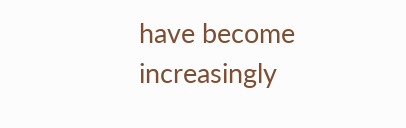have become increasingly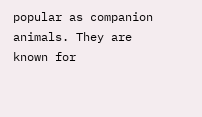popular as companion animals. They are known for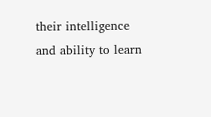their intelligence and ability to learn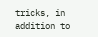tricks, in addition to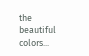the beautiful colors...